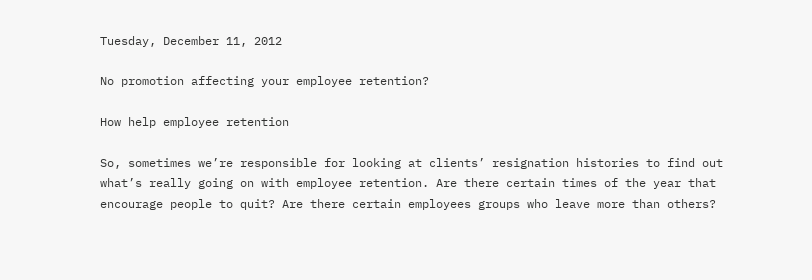Tuesday, December 11, 2012

No promotion affecting your employee retention?

How help employee retention

So, sometimes we’re responsible for looking at clients’ resignation histories to find out what’s really going on with employee retention. Are there certain times of the year that encourage people to quit? Are there certain employees groups who leave more than others?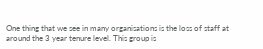One thing that we see in many organisations is the loss of staff at around the 3 year tenure level. This group is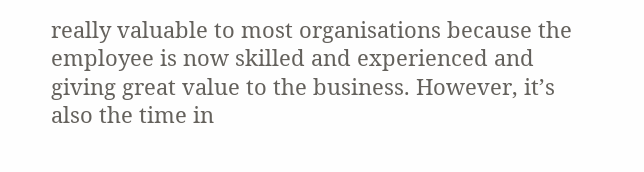really valuable to most organisations because the employee is now skilled and experienced and giving great value to the business. However, it’s also the time in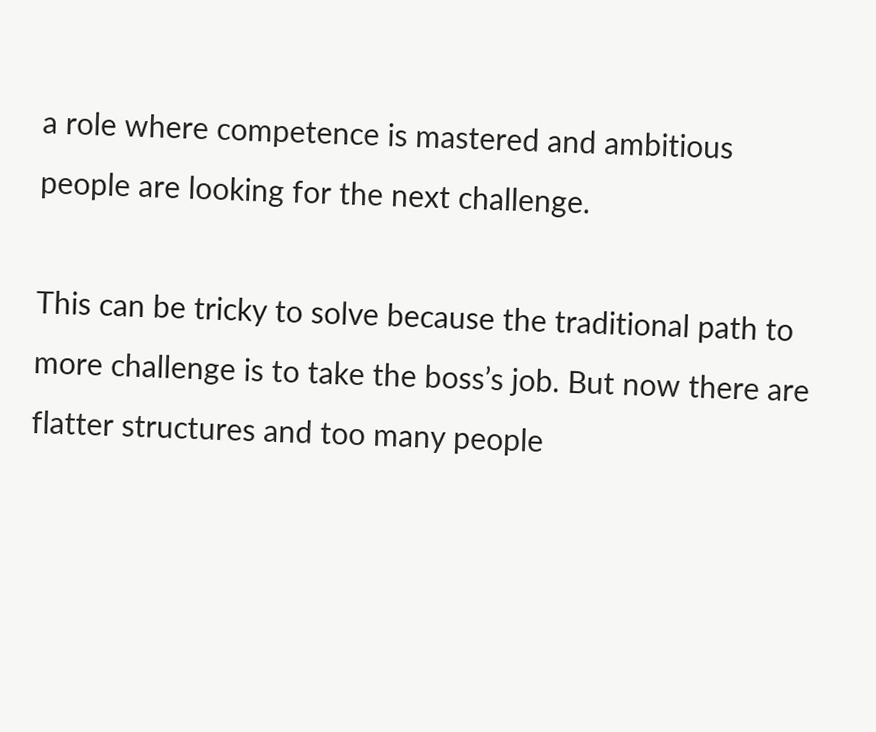a role where competence is mastered and ambitious people are looking for the next challenge.

This can be tricky to solve because the traditional path to more challenge is to take the boss’s job. But now there are flatter structures and too many people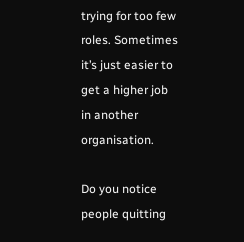trying for too few roles. Sometimes it’s just easier to get a higher job in another organisation.

Do you notice people quitting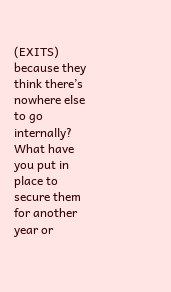(EXITS) because they think there’s nowhere else to go internally? What have you put in place to secure them for another year or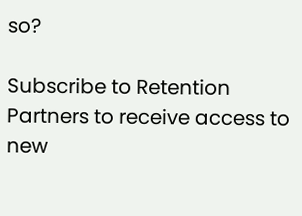so?

Subscribe to Retention Partners to receive access to new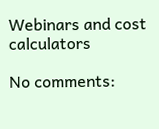Webinars and cost calculators

No comments: